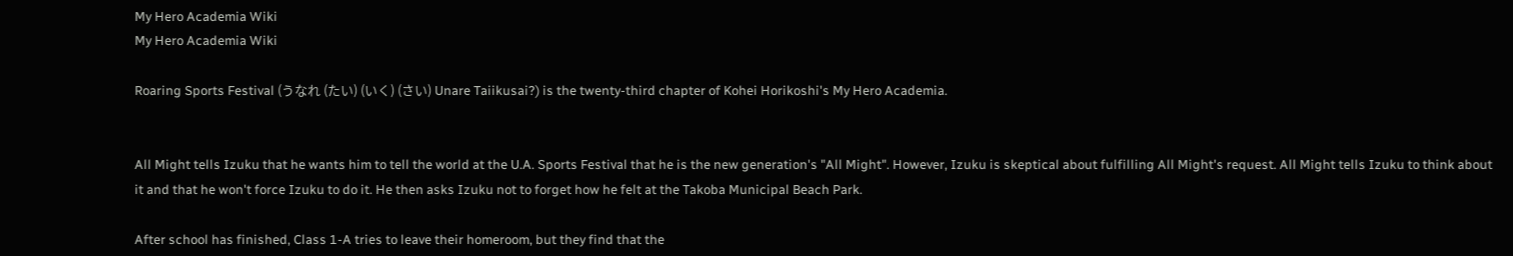My Hero Academia Wiki
My Hero Academia Wiki

Roaring Sports Festival (うなれ (たい) (いく) (さい) Unare Taiikusai?) is the twenty-third chapter of Kohei Horikoshi's My Hero Academia.


All Might tells Izuku that he wants him to tell the world at the U.A. Sports Festival that he is the new generation's "All Might". However, Izuku is skeptical about fulfilling All Might's request. All Might tells Izuku to think about it and that he won't force Izuku to do it. He then asks Izuku not to forget how he felt at the Takoba Municipal Beach Park.

After school has finished, Class 1-A tries to leave their homeroom, but they find that the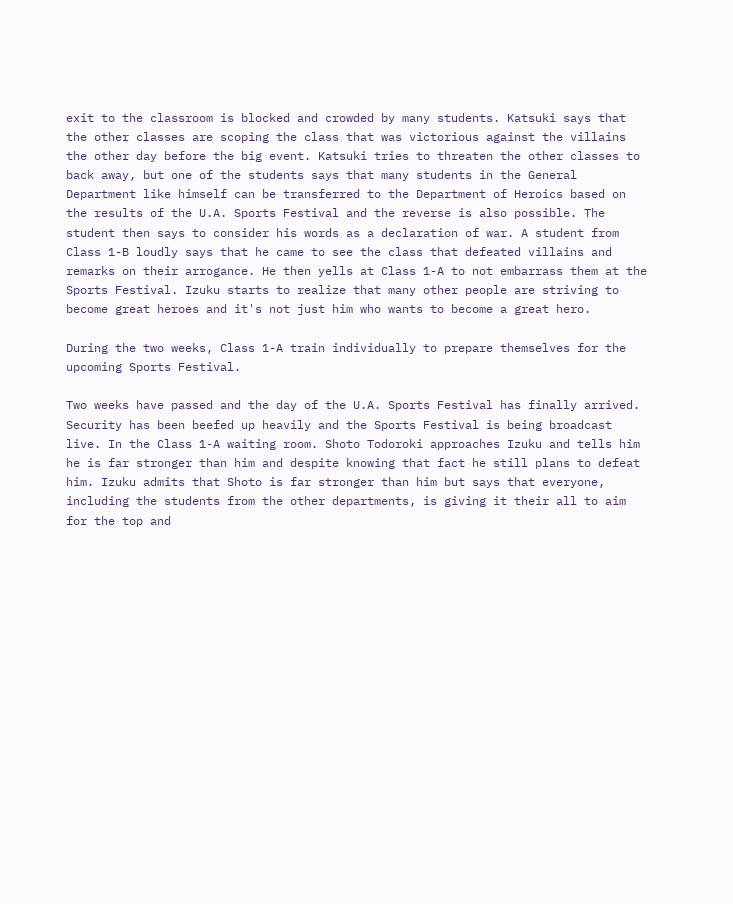exit to the classroom is blocked and crowded by many students. Katsuki says that the other classes are scoping the class that was victorious against the villains the other day before the big event. Katsuki tries to threaten the other classes to back away, but one of the students says that many students in the General Department like himself can be transferred to the Department of Heroics based on the results of the U.A. Sports Festival and the reverse is also possible. The student then says to consider his words as a declaration of war. A student from Class 1-B loudly says that he came to see the class that defeated villains and remarks on their arrogance. He then yells at Class 1-A to not embarrass them at the Sports Festival. Izuku starts to realize that many other people are striving to become great heroes and it's not just him who wants to become a great hero.

During the two weeks, Class 1-A train individually to prepare themselves for the upcoming Sports Festival.

Two weeks have passed and the day of the U.A. Sports Festival has finally arrived. Security has been beefed up heavily and the Sports Festival is being broadcast live. In the Class 1-A waiting room. Shoto Todoroki approaches Izuku and tells him he is far stronger than him and despite knowing that fact he still plans to defeat him. Izuku admits that Shoto is far stronger than him but says that everyone, including the students from the other departments, is giving it their all to aim for the top and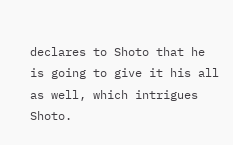declares to Shoto that he is going to give it his all as well, which intrigues Shoto.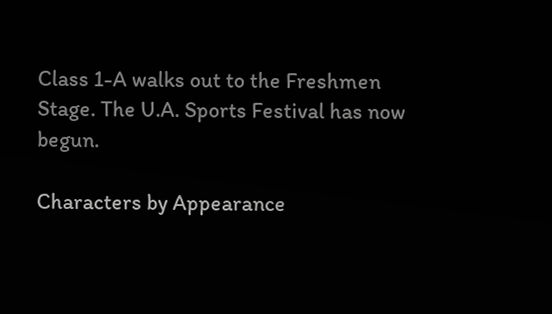Class 1-A walks out to the Freshmen Stage. The U.A. Sports Festival has now begun.

Characters by Appearance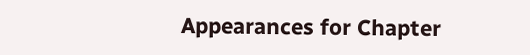Appearances for Chapter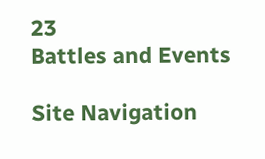23
Battles and Events

Site Navigation